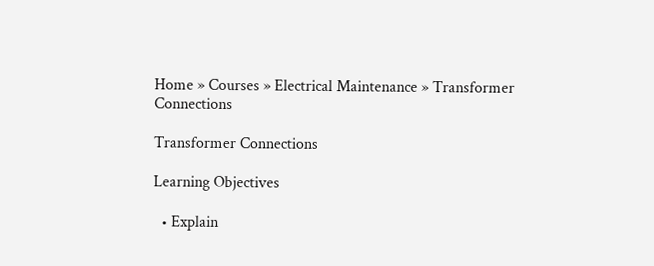Home » Courses » Electrical Maintenance » Transformer Connections

Transformer Connections

Learning Objectives

  • Explain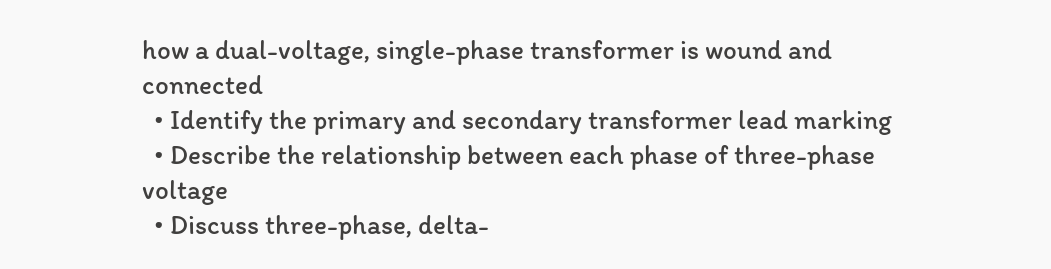how a dual-voltage, single-phase transformer is wound and connected
  • Identify the primary and secondary transformer lead marking
  • Describe the relationship between each phase of three-phase voltage
  • Discuss three-phase, delta-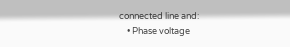connected line and:
    • Phase voltage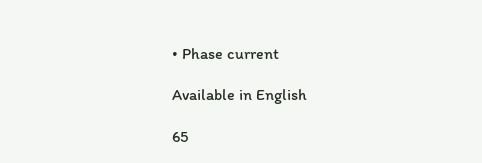• Phase current

Available in English

65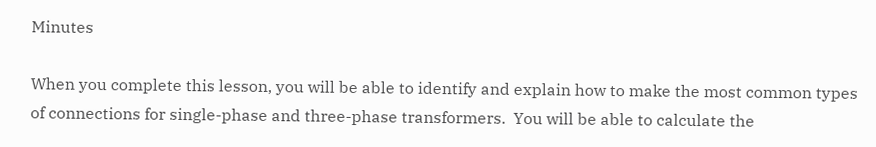Minutes

When you complete this lesson, you will be able to identify and explain how to make the most common types of connections for single-phase and three-phase transformers.  You will be able to calculate the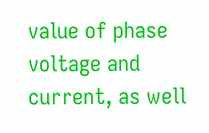value of phase voltage and current, as well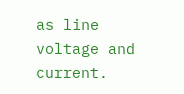as line voltage and current.